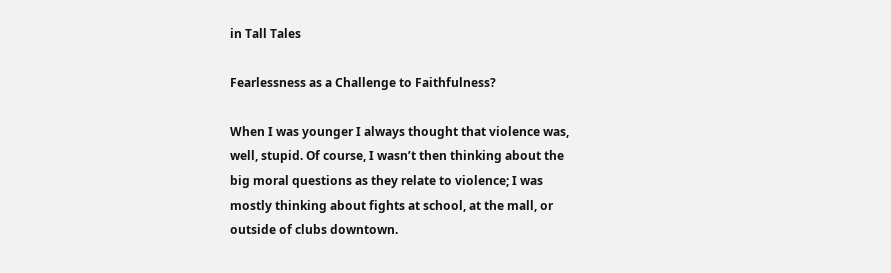in Tall Tales

Fearlessness as a Challenge to Faithfulness?

When I was younger I always thought that violence was, well, stupid. Of course, I wasn’t then thinking about the big moral questions as they relate to violence; I was mostly thinking about fights at school, at the mall, or outside of clubs downtown.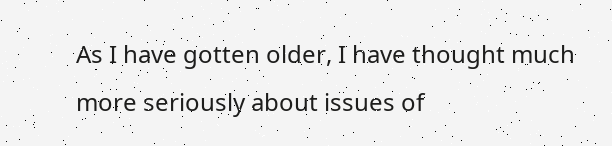As I have gotten older, I have thought much more seriously about issues of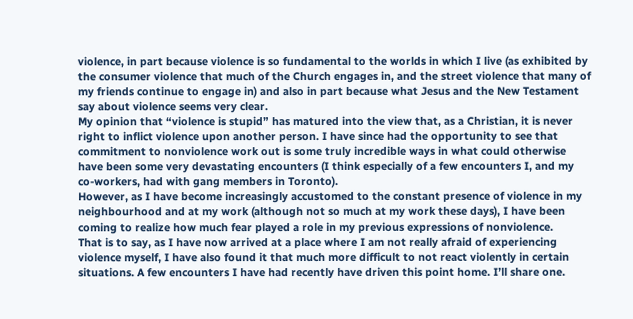violence, in part because violence is so fundamental to the worlds in which I live (as exhibited by the consumer violence that much of the Church engages in, and the street violence that many of my friends continue to engage in) and also in part because what Jesus and the New Testament say about violence seems very clear.
My opinion that “violence is stupid” has matured into the view that, as a Christian, it is never right to inflict violence upon another person. I have since had the opportunity to see that commitment to nonviolence work out is some truly incredible ways in what could otherwise have been some very devastating encounters (I think especially of a few encounters I, and my co-workers, had with gang members in Toronto).
However, as I have become increasingly accustomed to the constant presence of violence in my neighbourhood and at my work (although not so much at my work these days), I have been coming to realize how much fear played a role in my previous expressions of nonviolence.
That is to say, as I have now arrived at a place where I am not really afraid of experiencing violence myself, I have also found it that much more difficult to not react violently in certain situations. A few encounters I have had recently have driven this point home. I’ll share one.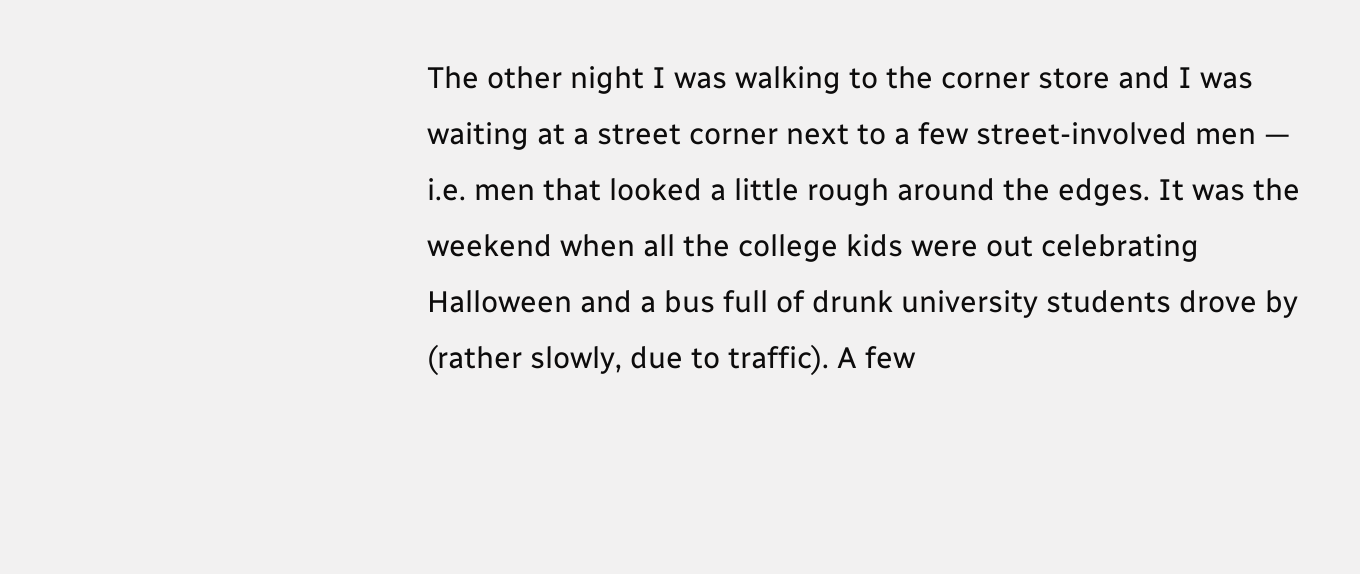The other night I was walking to the corner store and I was waiting at a street corner next to a few street-involved men — i.e. men that looked a little rough around the edges. It was the weekend when all the college kids were out celebrating Halloween and a bus full of drunk university students drove by (rather slowly, due to traffic). A few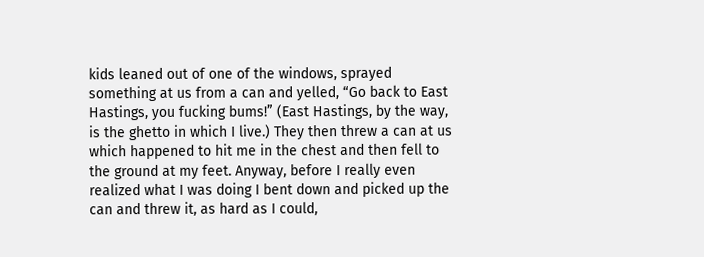kids leaned out of one of the windows, sprayed something at us from a can and yelled, “Go back to East Hastings, you fucking bums!” (East Hastings, by the way, is the ghetto in which I live.) They then threw a can at us which happened to hit me in the chest and then fell to the ground at my feet. Anyway, before I really even realized what I was doing I bent down and picked up the can and threw it, as hard as I could,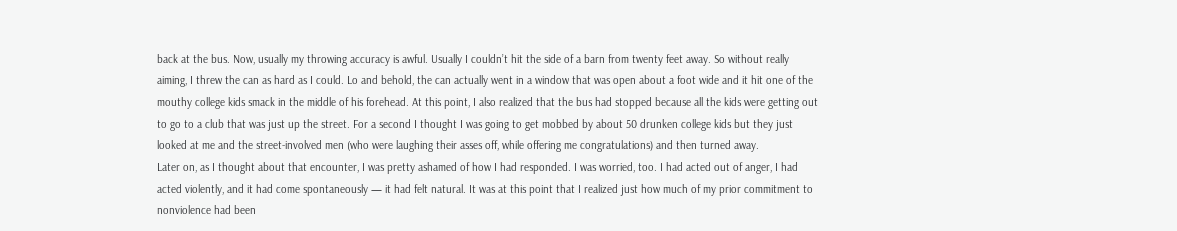back at the bus. Now, usually my throwing accuracy is awful. Usually I couldn’t hit the side of a barn from twenty feet away. So without really aiming, I threw the can as hard as I could. Lo and behold, the can actually went in a window that was open about a foot wide and it hit one of the mouthy college kids smack in the middle of his forehead. At this point, I also realized that the bus had stopped because all the kids were getting out to go to a club that was just up the street. For a second I thought I was going to get mobbed by about 50 drunken college kids but they just looked at me and the street-involved men (who were laughing their asses off, while offering me congratulations) and then turned away.
Later on, as I thought about that encounter, I was pretty ashamed of how I had responded. I was worried, too. I had acted out of anger, I had acted violently, and it had come spontaneously — it had felt natural. It was at this point that I realized just how much of my prior commitment to nonviolence had been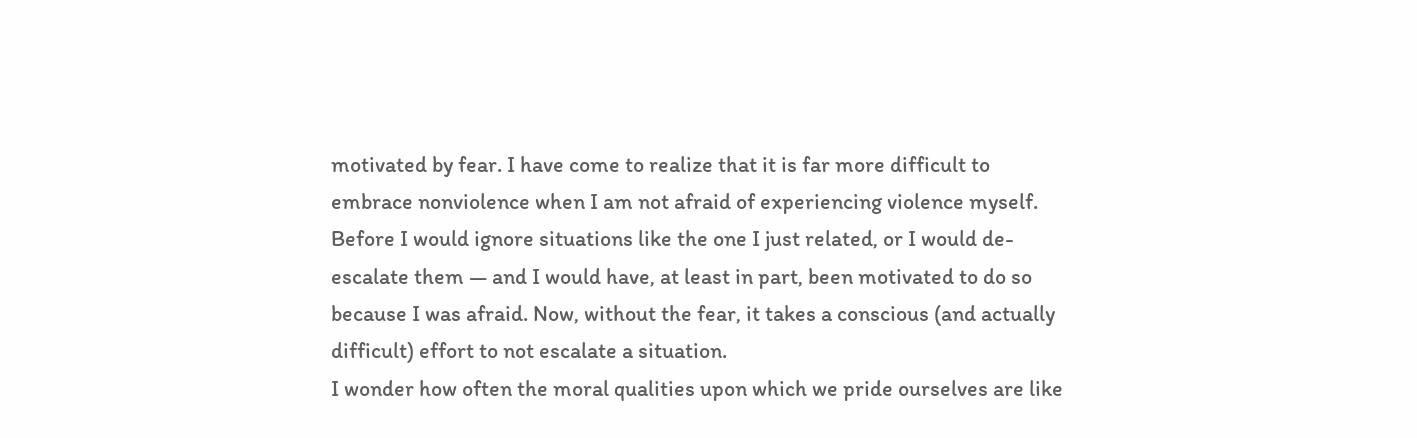motivated by fear. I have come to realize that it is far more difficult to embrace nonviolence when I am not afraid of experiencing violence myself. Before I would ignore situations like the one I just related, or I would de-escalate them — and I would have, at least in part, been motivated to do so because I was afraid. Now, without the fear, it takes a conscious (and actually difficult) effort to not escalate a situation.
I wonder how often the moral qualities upon which we pride ourselves are like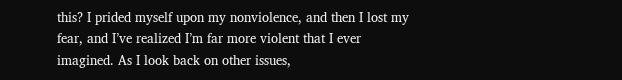this? I prided myself upon my nonviolence, and then I lost my fear, and I’ve realized I’m far more violent that I ever imagined. As I look back on other issues,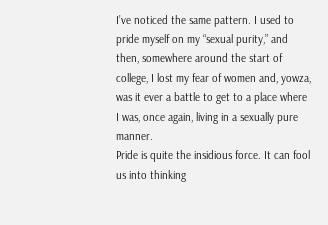I’ve noticed the same pattern. I used to pride myself on my “sexual purity,” and then, somewhere around the start of college, I lost my fear of women and, yowza, was it ever a battle to get to a place where I was, once again, living in a sexually pure manner.
Pride is quite the insidious force. It can fool us into thinking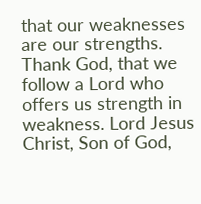that our weaknesses are our strengths. Thank God, that we follow a Lord who offers us strength in weakness. Lord Jesus Christ, Son of God,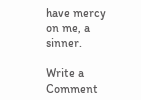have mercy on me, a sinner.

Write a Comment